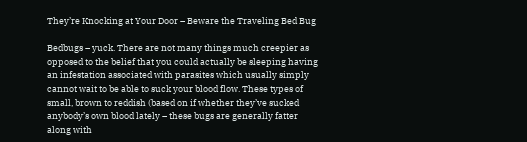They’re Knocking at Your Door – Beware the Traveling Bed Bug

Bedbugs – yuck. There are not many things much creepier as opposed to the belief that you could actually be sleeping having an infestation associated with parasites which usually simply cannot wait to be able to suck your blood flow. These types of small, brown to reddish (based on if whether they’ve sucked anybody’s own blood lately – these bugs are generally fatter along with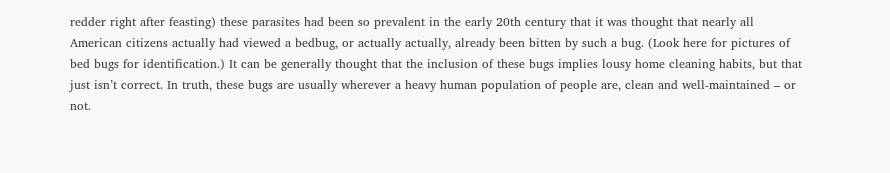redder right after feasting) these parasites had been so prevalent in the early 20th century that it was thought that nearly all American citizens actually had viewed a bedbug, or actually actually, already been bitten by such a bug. (Look here for pictures of bed bugs for identification.) It can be generally thought that the inclusion of these bugs implies lousy home cleaning habits, but that just isn’t correct. In truth, these bugs are usually wherever a heavy human population of people are, clean and well-maintained – or not.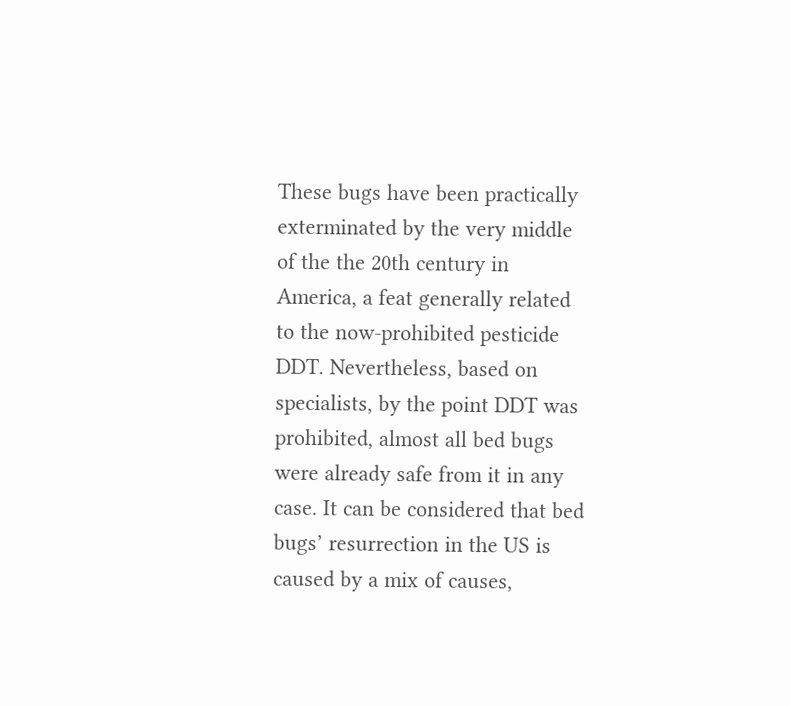These bugs have been practically exterminated by the very middle of the the 20th century in America, a feat generally related to the now-prohibited pesticide DDT. Nevertheless, based on specialists, by the point DDT was prohibited, almost all bed bugs were already safe from it in any case. It can be considered that bed bugs’ resurrection in the US is caused by a mix of causes,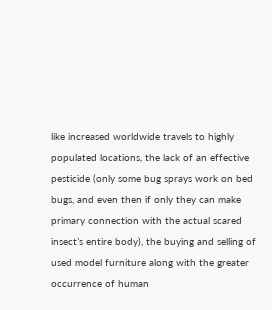like increased worldwide travels to highly populated locations, the lack of an effective pesticide (only some bug sprays work on bed bugs, and even then if only they can make primary connection with the actual scared insect’s entire body), the buying and selling of used model furniture along with the greater occurrence of human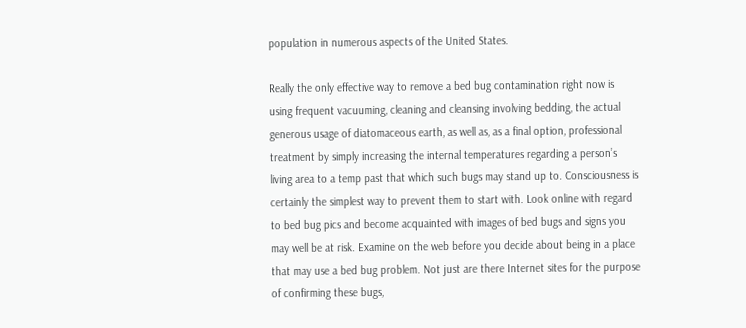population in numerous aspects of the United States.

Really the only effective way to remove a bed bug contamination right now is using frequent vacuuming, cleaning and cleansing involving bedding, the actual generous usage of diatomaceous earth, as well as, as a final option, professional treatment by simply increasing the internal temperatures regarding a person’s living area to a temp past that which such bugs may stand up to. Consciousness is certainly the simplest way to prevent them to start with. Look online with regard to bed bug pics and become acquainted with images of bed bugs and signs you may well be at risk. Examine on the web before you decide about being in a place that may use a bed bug problem. Not just are there Internet sites for the purpose of confirming these bugs,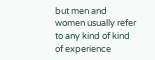but men and women usually refer to any kind of kind of experience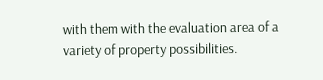with them with the evaluation area of a variety of property possibilities.